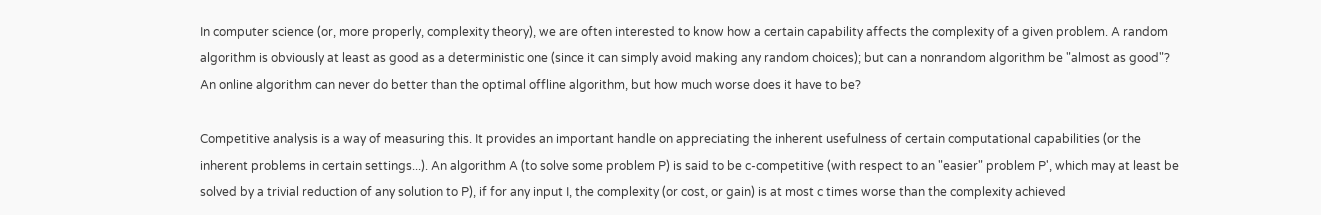In computer science (or, more properly, complexity theory), we are often interested to know how a certain capability affects the complexity of a given problem. A random algorithm is obviously at least as good as a deterministic one (since it can simply avoid making any random choices); but can a nonrandom algorithm be "almost as good"? An online algorithm can never do better than the optimal offline algorithm, but how much worse does it have to be?

Competitive analysis is a way of measuring this. It provides an important handle on appreciating the inherent usefulness of certain computational capabilities (or the inherent problems in certain settings...). An algorithm A (to solve some problem P) is said to be c-competitive (with respect to an "easier" problem P', which may at least be solved by a trivial reduction of any solution to P), if for any input I, the complexity (or cost, or gain) is at most c times worse than the complexity achieved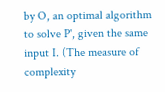by O, an optimal algorithm to solve P', given the same input I. (The measure of complexity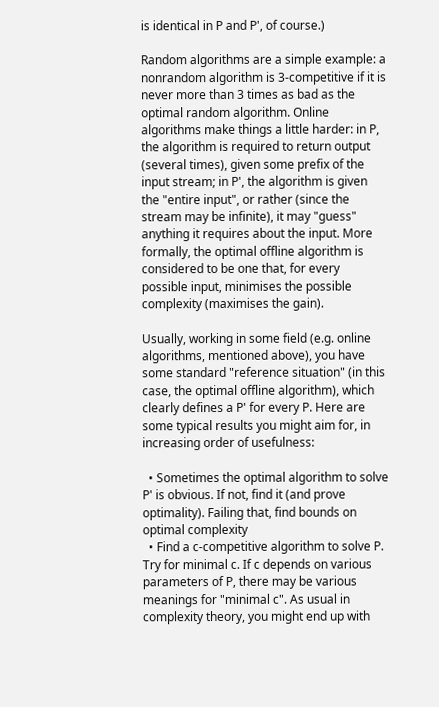is identical in P and P', of course.)

Random algorithms are a simple example: a nonrandom algorithm is 3-competitive if it is never more than 3 times as bad as the optimal random algorithm. Online algorithms make things a little harder: in P, the algorithm is required to return output (several times), given some prefix of the input stream; in P', the algorithm is given the "entire input", or rather (since the stream may be infinite), it may "guess" anything it requires about the input. More formally, the optimal offline algorithm is considered to be one that, for every possible input, minimises the possible complexity (maximises the gain).

Usually, working in some field (e.g. online algorithms, mentioned above), you have some standard "reference situation" (in this case, the optimal offline algorithm), which clearly defines a P' for every P. Here are some typical results you might aim for, in increasing order of usefulness:

  • Sometimes the optimal algorithm to solve P' is obvious. If not, find it (and prove optimality). Failing that, find bounds on optimal complexity
  • Find a c-competitive algorithm to solve P. Try for minimal c. If c depends on various parameters of P, there may be various meanings for "minimal c". As usual in complexity theory, you might end up with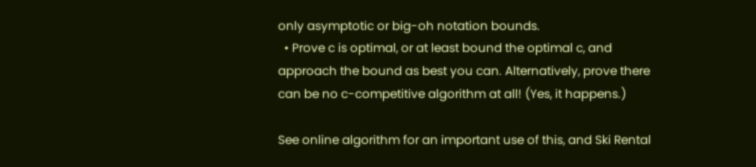only asymptotic or big-oh notation bounds.
  • Prove c is optimal, or at least bound the optimal c, and approach the bound as best you can. Alternatively, prove there can be no c-competitive algorithm at all! (Yes, it happens.)

See online algorithm for an important use of this, and Ski Rental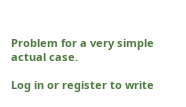Problem for a very simple actual case.

Log in or register to write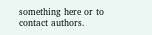something here or to contact authors.